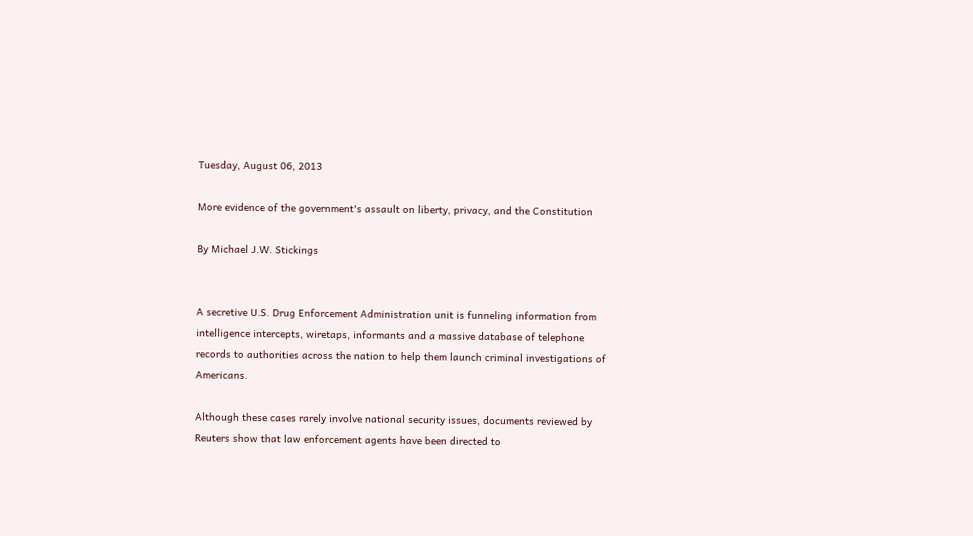Tuesday, August 06, 2013

More evidence of the government's assault on liberty, privacy, and the Constitution

By Michael J.W. Stickings


A secretive U.S. Drug Enforcement Administration unit is funneling information from intelligence intercepts, wiretaps, informants and a massive database of telephone records to authorities across the nation to help them launch criminal investigations of Americans.

Although these cases rarely involve national security issues, documents reviewed by Reuters show that law enforcement agents have been directed to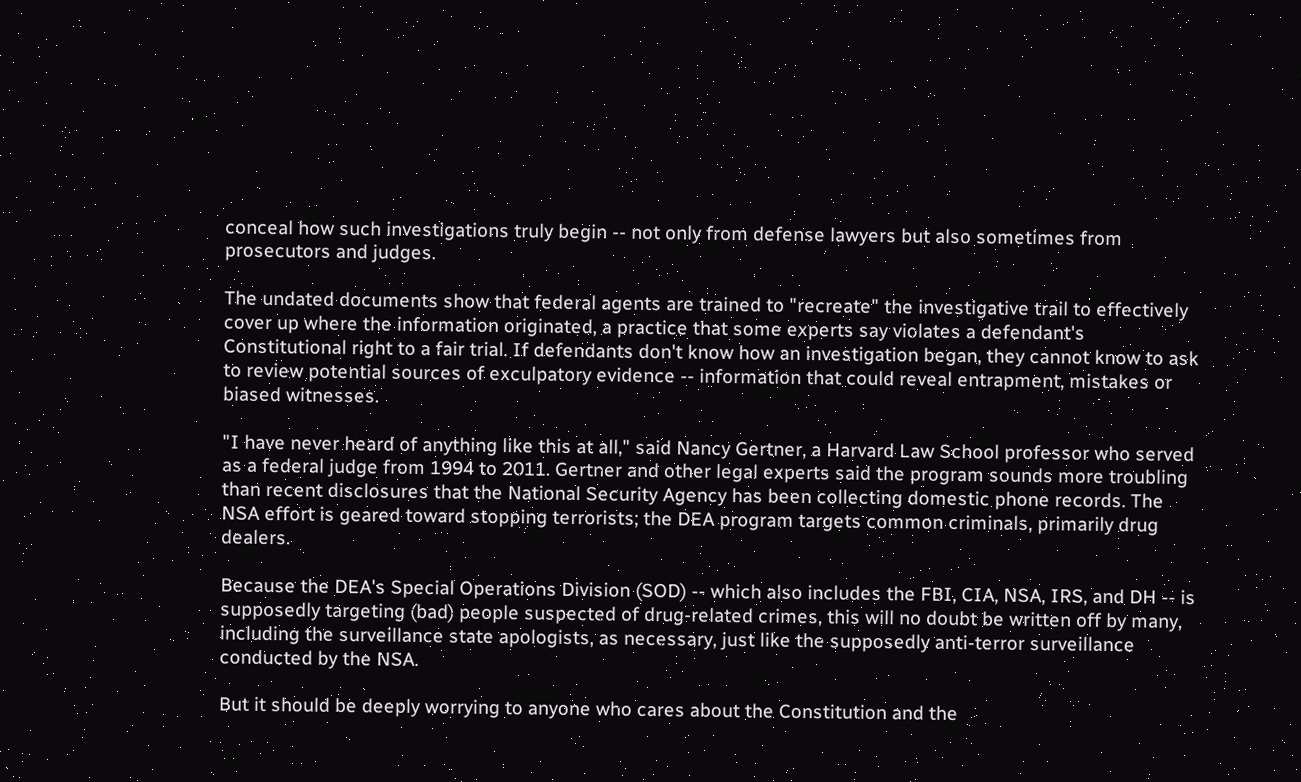conceal how such investigations truly begin -- not only from defense lawyers but also sometimes from prosecutors and judges.

The undated documents show that federal agents are trained to "recreate" the investigative trail to effectively cover up where the information originated, a practice that some experts say violates a defendant's Constitutional right to a fair trial. If defendants don't know how an investigation began, they cannot know to ask to review potential sources of exculpatory evidence -- information that could reveal entrapment, mistakes or biased witnesses.

"I have never heard of anything like this at all," said Nancy Gertner, a Harvard Law School professor who served as a federal judge from 1994 to 2011. Gertner and other legal experts said the program sounds more troubling than recent disclosures that the National Security Agency has been collecting domestic phone records. The NSA effort is geared toward stopping terrorists; the DEA program targets common criminals, primarily drug dealers.

Because the DEA's Special Operations Division (SOD) -- which also includes the FBI, CIA, NSA, IRS, and DH -- is supposedly targeting (bad) people suspected of drug-related crimes, this will no doubt be written off by many, including the surveillance state apologists, as necessary, just like the supposedly anti-terror surveillance conducted by the NSA.

But it should be deeply worrying to anyone who cares about the Constitution and the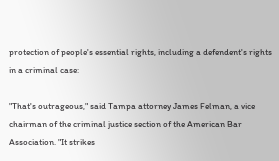protection of people's essential rights, including a defendent's rights in a criminal case:

"That's outrageous," said Tampa attorney James Felman, a vice chairman of the criminal justice section of the American Bar Association. "It strikes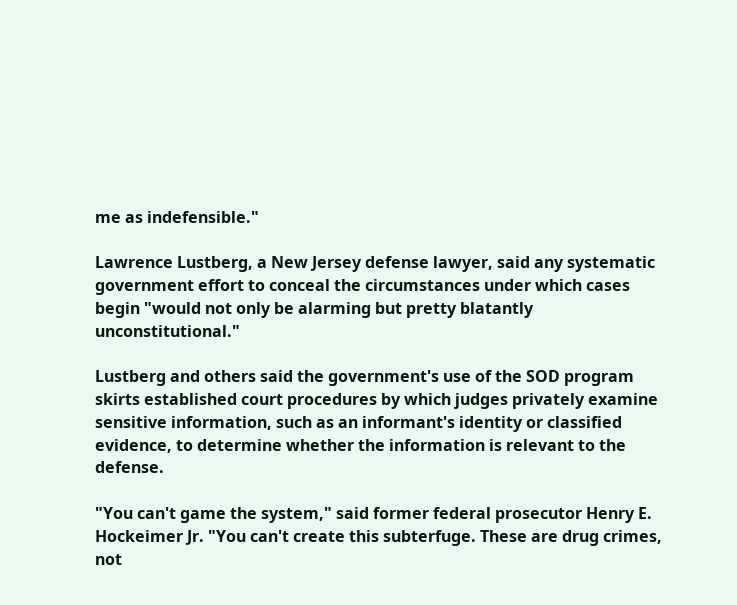me as indefensible."

Lawrence Lustberg, a New Jersey defense lawyer, said any systematic government effort to conceal the circumstances under which cases begin "would not only be alarming but pretty blatantly unconstitutional."

Lustberg and others said the government's use of the SOD program skirts established court procedures by which judges privately examine sensitive information, such as an informant's identity or classified evidence, to determine whether the information is relevant to the defense.

"You can't game the system," said former federal prosecutor Henry E. Hockeimer Jr. "You can't create this subterfuge. These are drug crimes, not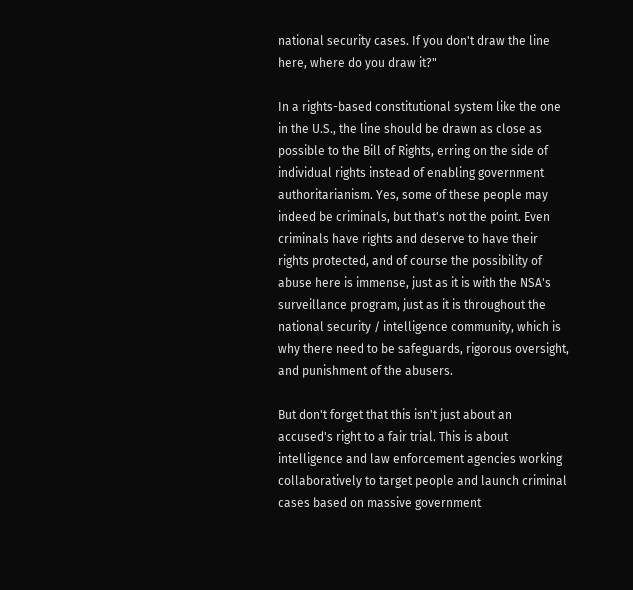national security cases. If you don't draw the line here, where do you draw it?"

In a rights-based constitutional system like the one in the U.S., the line should be drawn as close as possible to the Bill of Rights, erring on the side of individual rights instead of enabling government authoritarianism. Yes, some of these people may indeed be criminals, but that's not the point. Even criminals have rights and deserve to have their rights protected, and of course the possibility of abuse here is immense, just as it is with the NSA's surveillance program, just as it is throughout the national security / intelligence community, which is why there need to be safeguards, rigorous oversight, and punishment of the abusers.

But don't forget that this isn't just about an accused's right to a fair trial. This is about intelligence and law enforcement agencies working collaboratively to target people and launch criminal cases based on massive government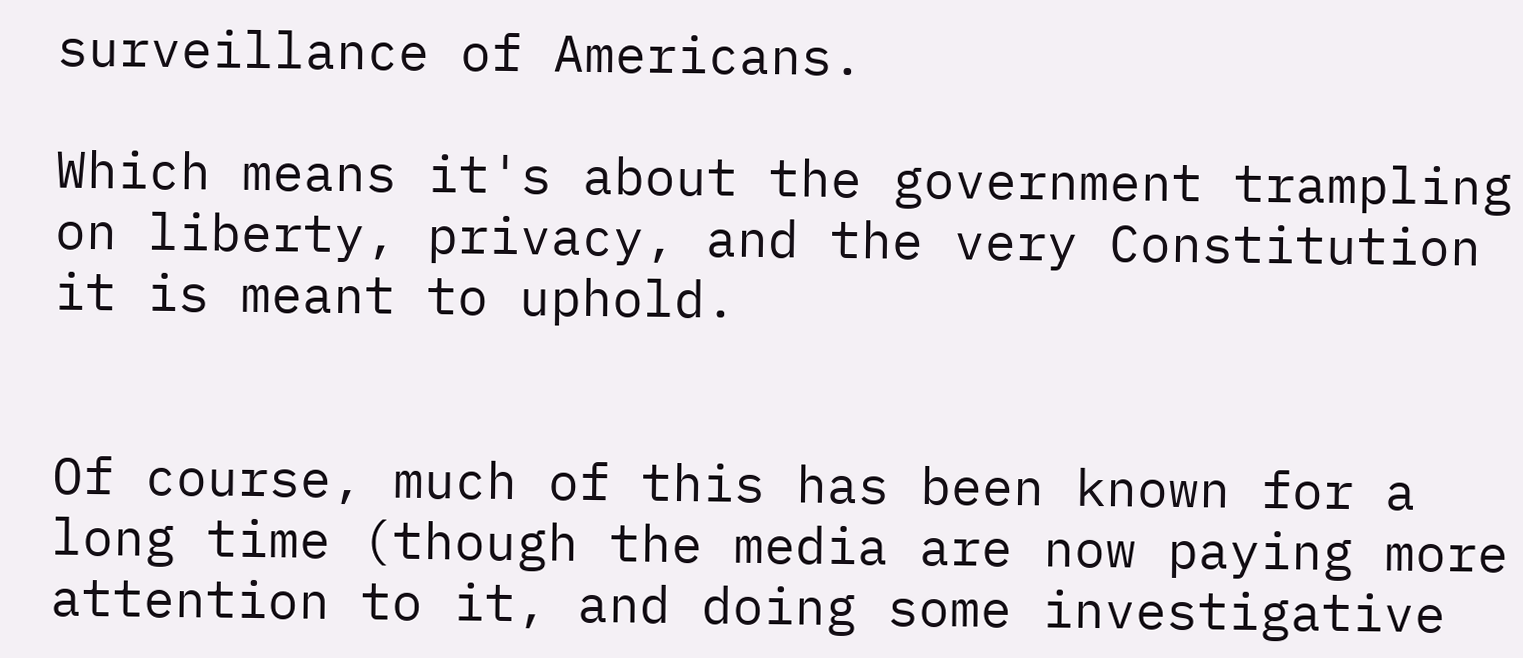surveillance of Americans.

Which means it's about the government trampling on liberty, privacy, and the very Constitution it is meant to uphold.


Of course, much of this has been known for a long time (though the media are now paying more attention to it, and doing some investigative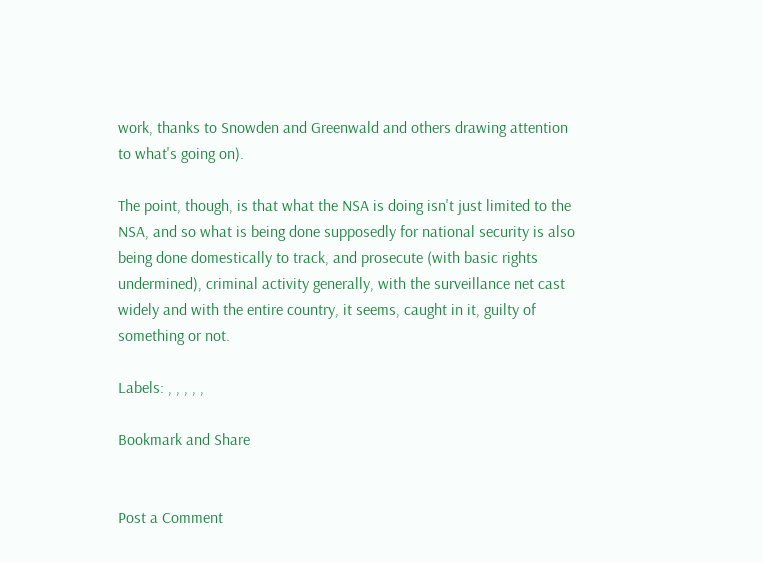work, thanks to Snowden and Greenwald and others drawing attention to what's going on).

The point, though, is that what the NSA is doing isn't just limited to the NSA, and so what is being done supposedly for national security is also being done domestically to track, and prosecute (with basic rights undermined), criminal activity generally, with the surveillance net cast widely and with the entire country, it seems, caught in it, guilty of something or not.

Labels: , , , , ,

Bookmark and Share


Post a Comment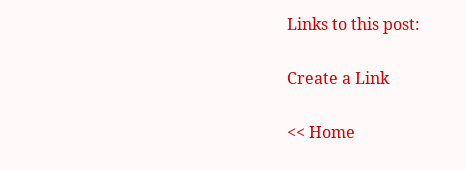Links to this post:

Create a Link

<< Home